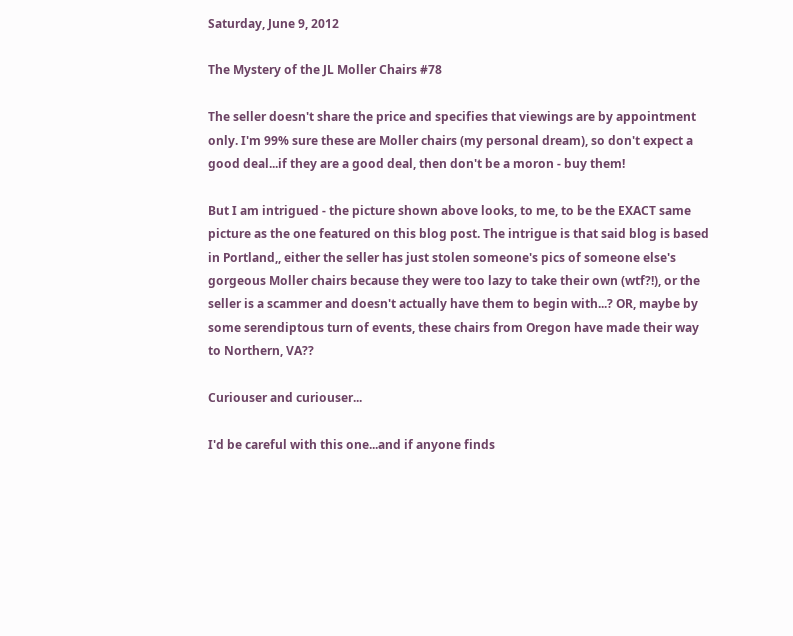Saturday, June 9, 2012

The Mystery of the JL Moller Chairs #78

The seller doesn't share the price and specifies that viewings are by appointment only. I'm 99% sure these are Moller chairs (my personal dream), so don't expect a good deal...if they are a good deal, then don't be a moron - buy them!

But I am intrigued - the picture shown above looks, to me, to be the EXACT same picture as the one featured on this blog post. The intrigue is that said blog is based in Portland,, either the seller has just stolen someone's pics of someone else's gorgeous Moller chairs because they were too lazy to take their own (wtf?!), or the seller is a scammer and doesn't actually have them to begin with...? OR, maybe by some serendiptous turn of events, these chairs from Oregon have made their way to Northern, VA??

Curiouser and curiouser...

I'd be careful with this one...and if anyone finds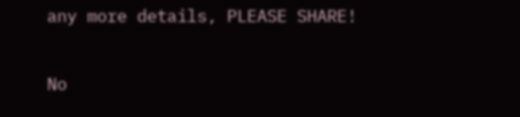any more details, PLEASE SHARE!

No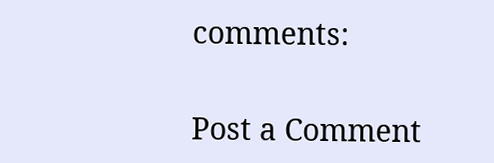comments:

Post a Comment